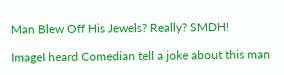Man Blew Off His Jewels? Really? SMDH!

ImageI heard Comedian tell a joke about this man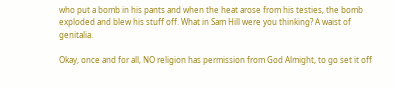who put a bomb in his pants and when the heat arose from his testies, the bomb exploded and blew his stuff off. What in Sam Hill were you thinking? A waist of genitalia.

Okay, once and for all, NO religion has permission from God Almight, to go set it off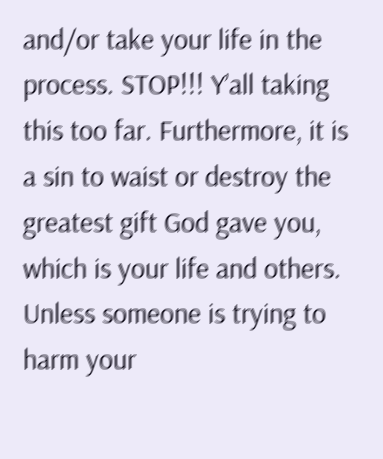and/or take your life in the process. STOP!!! Y’all taking this too far. Furthermore, it is a sin to waist or destroy the greatest gift God gave you, which is your life and others. Unless someone is trying to harm your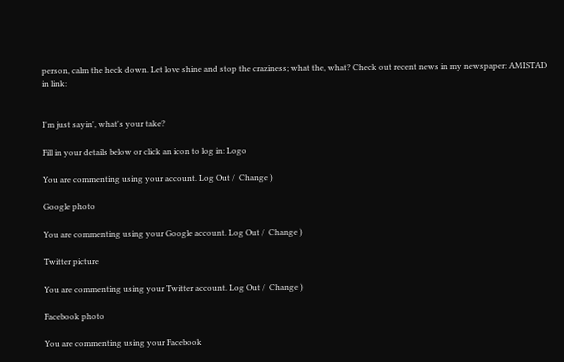person, calm the heck down. Let love shine and stop the craziness; what the, what? Check out recent news in my newspaper: AMISTAD in link:


I'm just sayin', what's your take?

Fill in your details below or click an icon to log in: Logo

You are commenting using your account. Log Out /  Change )

Google photo

You are commenting using your Google account. Log Out /  Change )

Twitter picture

You are commenting using your Twitter account. Log Out /  Change )

Facebook photo

You are commenting using your Facebook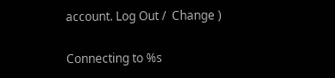account. Log Out /  Change )

Connecting to %s